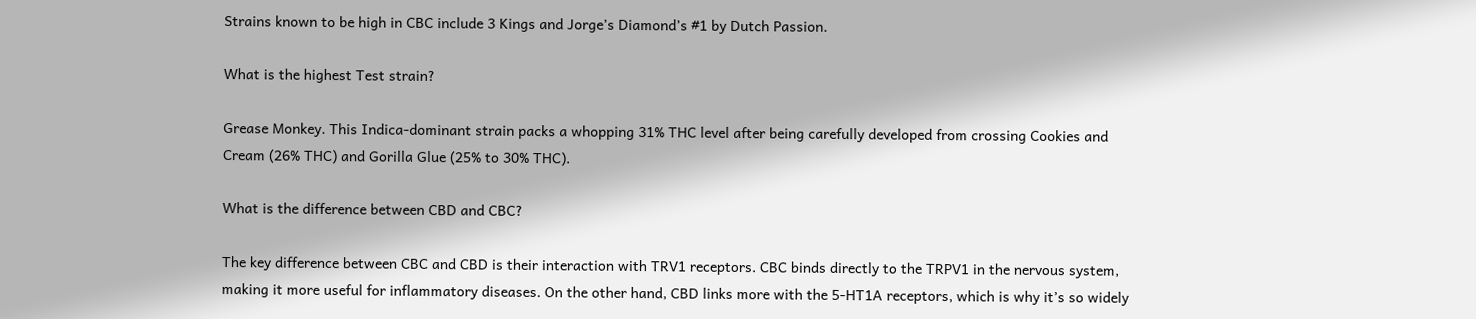Strains known to be high in CBC include 3 Kings and Jorge’s Diamond’s #1 by Dutch Passion.

What is the highest Test strain?

Grease Monkey. This Indica-dominant strain packs a whopping 31% THC level after being carefully developed from crossing Cookies and Cream (26% THC) and Gorilla Glue (25% to 30% THC).

What is the difference between CBD and CBC?

The key difference between CBC and CBD is their interaction with TRV1 receptors. CBC binds directly to the TRPV1 in the nervous system, making it more useful for inflammatory diseases. On the other hand, CBD links more with the 5-HT1A receptors, which is why it’s so widely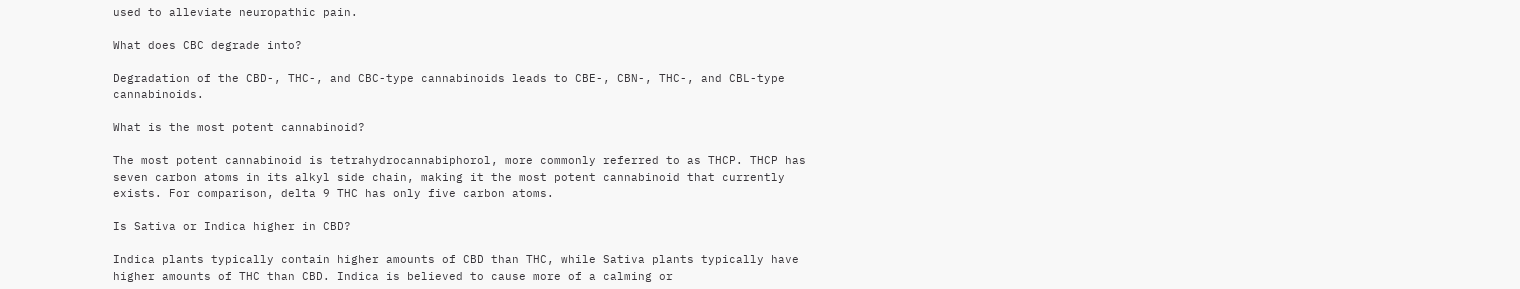used to alleviate neuropathic pain.

What does CBC degrade into?

Degradation of the CBD-, THC-, and CBC-type cannabinoids leads to CBE-, CBN-, THC-, and CBL-type cannabinoids.

What is the most potent cannabinoid?

The most potent cannabinoid is tetrahydrocannabiphorol, more commonly referred to as THCP. THCP has seven carbon atoms in its alkyl side chain, making it the most potent cannabinoid that currently exists. For comparison, delta 9 THC has only five carbon atoms.

Is Sativa or Indica higher in CBD?

Indica plants typically contain higher amounts of CBD than THC, while Sativa plants typically have higher amounts of THC than CBD. Indica is believed to cause more of a calming or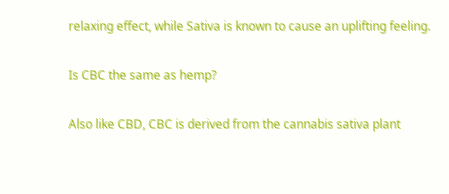relaxing effect, while Sativa is known to cause an uplifting feeling.

Is CBC the same as hemp?

Also like CBD, CBC is derived from the cannabis sativa plant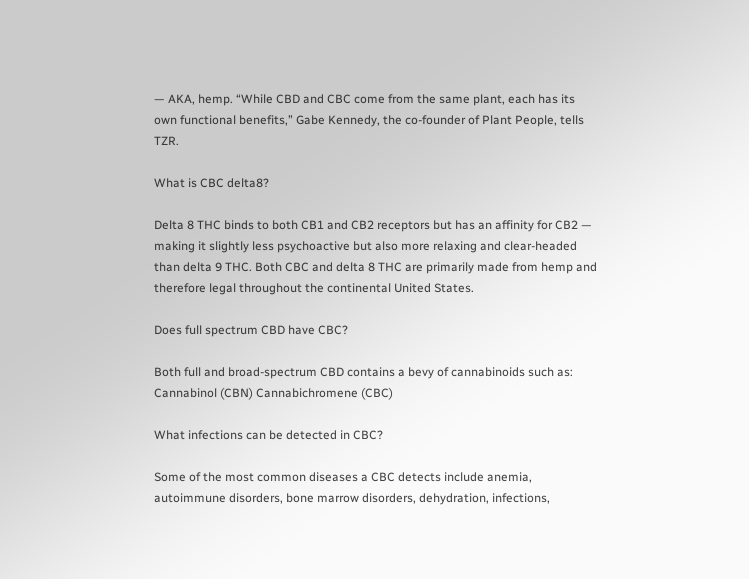— AKA, hemp. “While CBD and CBC come from the same plant, each has its own functional benefits,” Gabe Kennedy, the co-founder of Plant People, tells TZR.

What is CBC delta8?

Delta 8 THC binds to both CB1 and CB2 receptors but has an affinity for CB2 — making it slightly less psychoactive but also more relaxing and clear-headed than delta 9 THC. Both CBC and delta 8 THC are primarily made from hemp and therefore legal throughout the continental United States.

Does full spectrum CBD have CBC?

Both full and broad-spectrum CBD contains a bevy of cannabinoids such as: Cannabinol (CBN) Cannabichromene (CBC)

What infections can be detected in CBC?

Some of the most common diseases a CBC detects include anemia, autoimmune disorders, bone marrow disorders, dehydration, infections,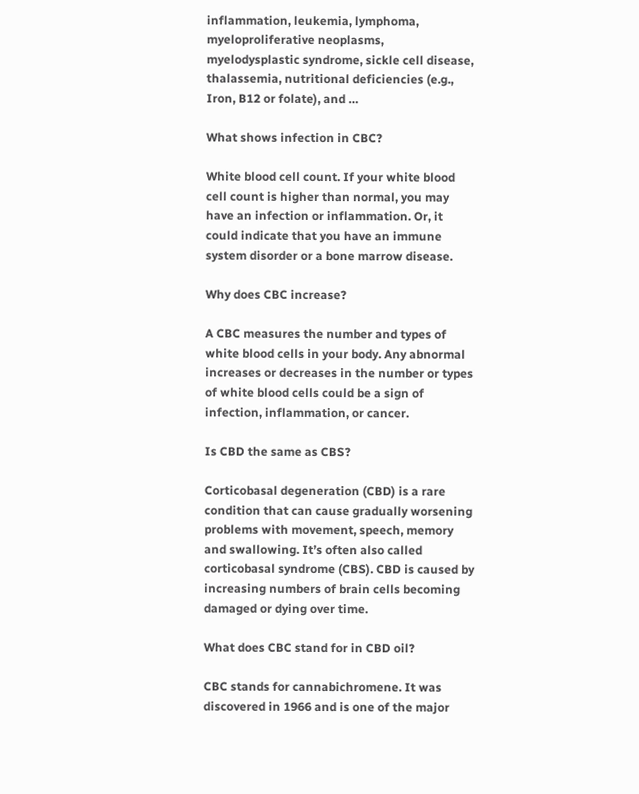inflammation, leukemia, lymphoma, myeloproliferative neoplasms, myelodysplastic syndrome, sickle cell disease, thalassemia, nutritional deficiencies (e.g., Iron, B12 or folate), and …

What shows infection in CBC?

White blood cell count. If your white blood cell count is higher than normal, you may have an infection or inflammation. Or, it could indicate that you have an immune system disorder or a bone marrow disease.

Why does CBC increase?

A CBC measures the number and types of white blood cells in your body. Any abnormal increases or decreases in the number or types of white blood cells could be a sign of infection, inflammation, or cancer.

Is CBD the same as CBS?

Corticobasal degeneration (CBD) is a rare condition that can cause gradually worsening problems with movement, speech, memory and swallowing. It’s often also called corticobasal syndrome (CBS). CBD is caused by increasing numbers of brain cells becoming damaged or dying over time.

What does CBC stand for in CBD oil?

CBC stands for cannabichromene. It was discovered in 1966 and is one of the major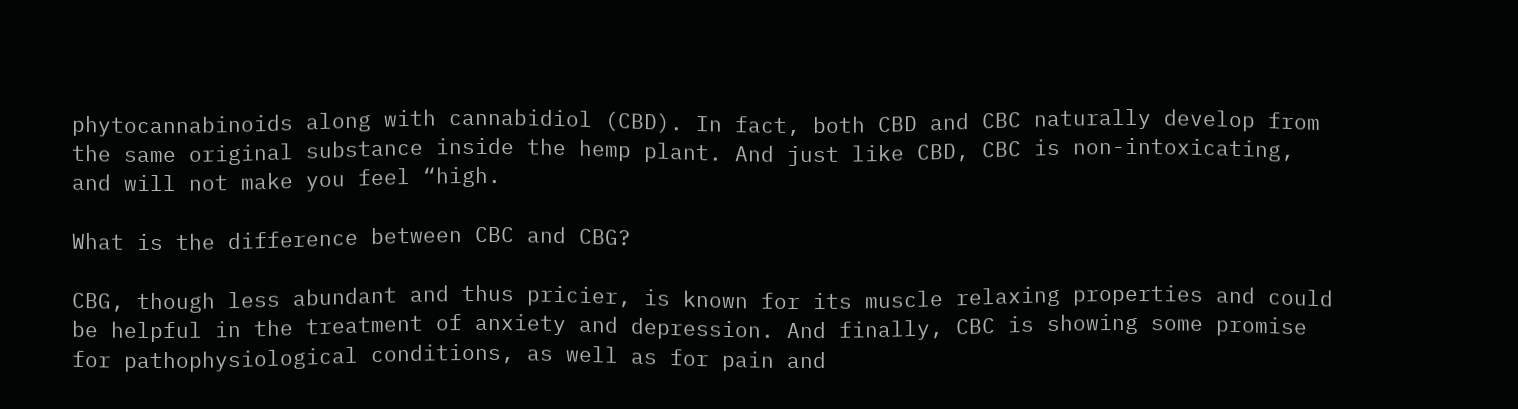phytocannabinoids along with cannabidiol (CBD). In fact, both CBD and CBC naturally develop from the same original substance inside the hemp plant. And just like CBD, CBC is non-intoxicating, and will not make you feel “high.

What is the difference between CBC and CBG?

CBG, though less abundant and thus pricier, is known for its muscle relaxing properties and could be helpful in the treatment of anxiety and depression. And finally, CBC is showing some promise for pathophysiological conditions, as well as for pain and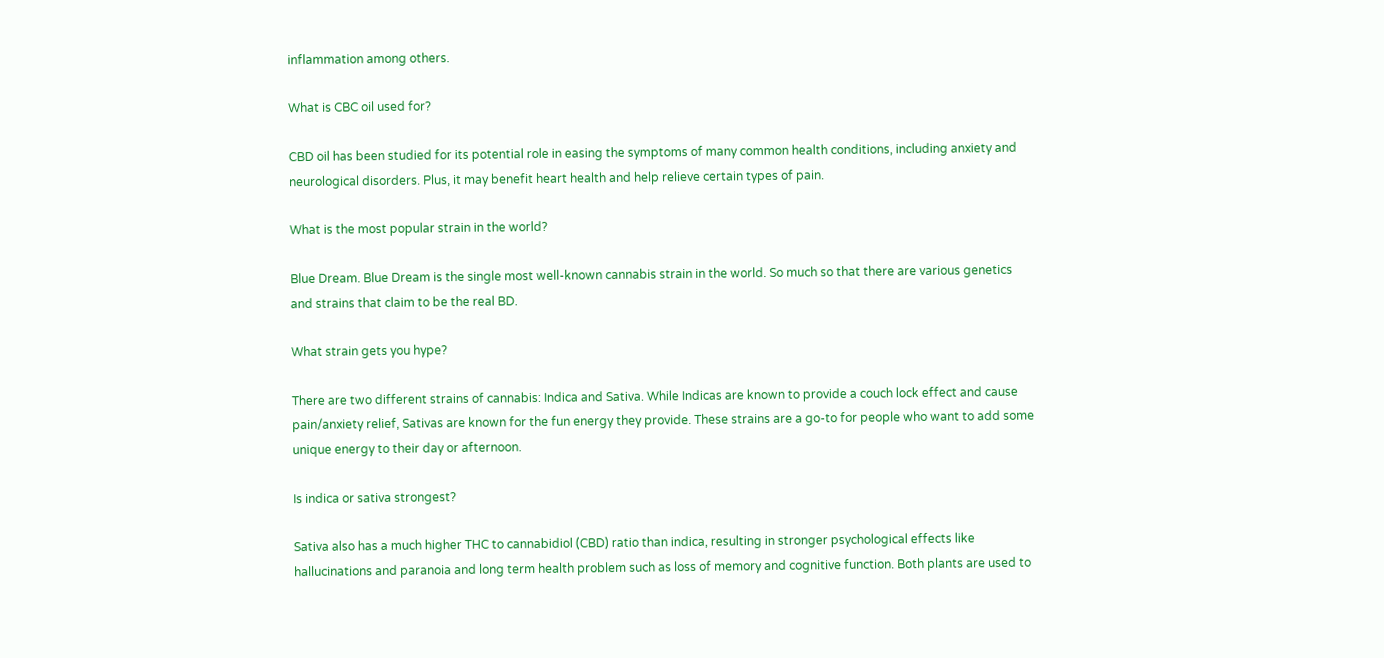inflammation among others.

What is CBC oil used for?

CBD oil has been studied for its potential role in easing the symptoms of many common health conditions, including anxiety and neurological disorders. Plus, it may benefit heart health and help relieve certain types of pain.

What is the most popular strain in the world?

Blue Dream. Blue Dream is the single most well-known cannabis strain in the world. So much so that there are various genetics and strains that claim to be the real BD.

What strain gets you hype?

There are two different strains of cannabis: Indica and Sativa. While Indicas are known to provide a couch lock effect and cause pain/anxiety relief, Sativas are known for the fun energy they provide. These strains are a go-to for people who want to add some unique energy to their day or afternoon.

Is indica or sativa strongest?

Sativa also has a much higher THC to cannabidiol (CBD) ratio than indica, resulting in stronger psychological effects like hallucinations and paranoia and long term health problem such as loss of memory and cognitive function. Both plants are used to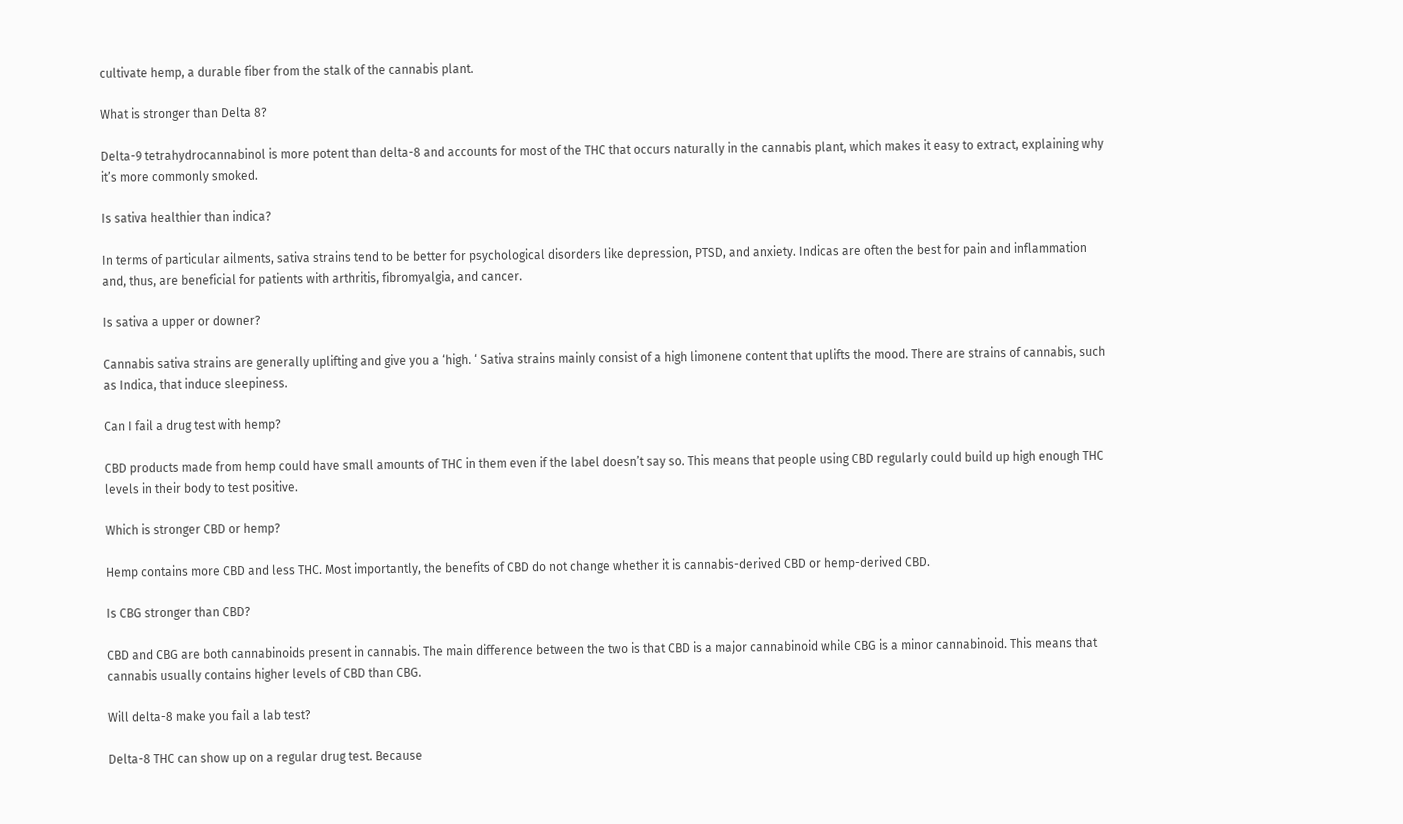cultivate hemp, a durable fiber from the stalk of the cannabis plant.

What is stronger than Delta 8?

Delta-9 tetrahydrocannabinol is more potent than delta-8 and accounts for most of the THC that occurs naturally in the cannabis plant, which makes it easy to extract, explaining why it’s more commonly smoked.

Is sativa healthier than indica?

In terms of particular ailments, sativa strains tend to be better for psychological disorders like depression, PTSD, and anxiety. Indicas are often the best for pain and inflammation and, thus, are beneficial for patients with arthritis, fibromyalgia, and cancer.

Is sativa a upper or downer?

Cannabis sativa strains are generally uplifting and give you a ‘high. ‘ Sativa strains mainly consist of a high limonene content that uplifts the mood. There are strains of cannabis, such as Indica, that induce sleepiness.

Can I fail a drug test with hemp?

CBD products made from hemp could have small amounts of THC in them even if the label doesn’t say so. This means that people using CBD regularly could build up high enough THC levels in their body to test positive.

Which is stronger CBD or hemp?

Hemp contains more CBD and less THC. Most importantly, the benefits of CBD do not change whether it is cannabis-derived CBD or hemp-derived CBD.

Is CBG stronger than CBD?

CBD and CBG are both cannabinoids present in cannabis. The main difference between the two is that CBD is a major cannabinoid while CBG is a minor cannabinoid. This means that cannabis usually contains higher levels of CBD than CBG.

Will delta-8 make you fail a lab test?

Delta-8 THC can show up on a regular drug test. Because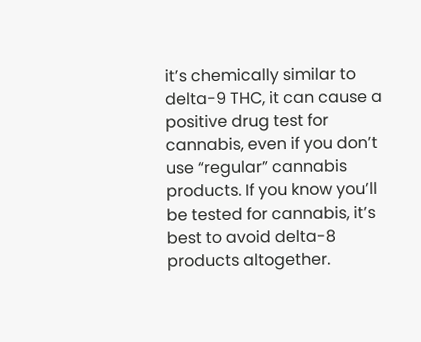it’s chemically similar to delta-9 THC, it can cause a positive drug test for cannabis, even if you don’t use “regular” cannabis products. If you know you’ll be tested for cannabis, it’s best to avoid delta-8 products altogether.